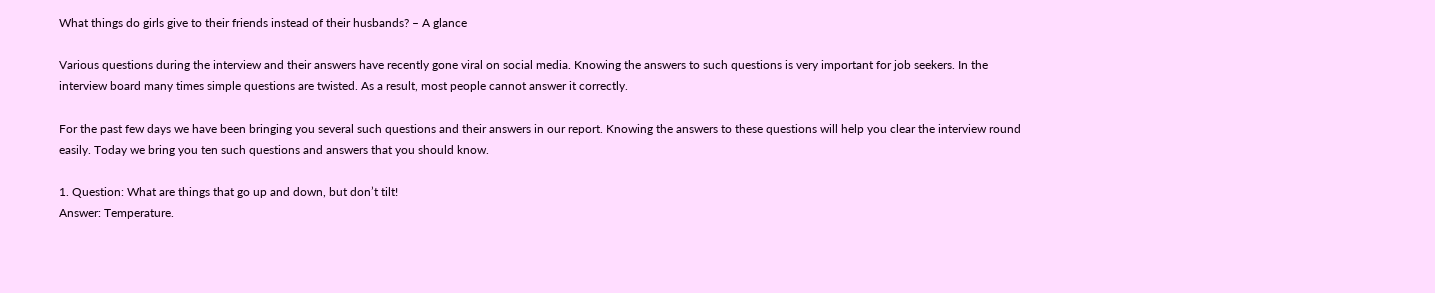What things do girls give to their friends instead of their husbands? – A glance

Various questions during the interview and their answers have recently gone viral on social media. Knowing the answers to such questions is very important for job seekers. In the interview board many times simple questions are twisted. As a result, most people cannot answer it correctly.

For the past few days we have been bringing you several such questions and their answers in our report. Knowing the answers to these questions will help you clear the interview round easily. Today we bring you ten such questions and answers that you should know.

1. Question: What are things that go up and down, but don’t tilt!
Answer: Temperature.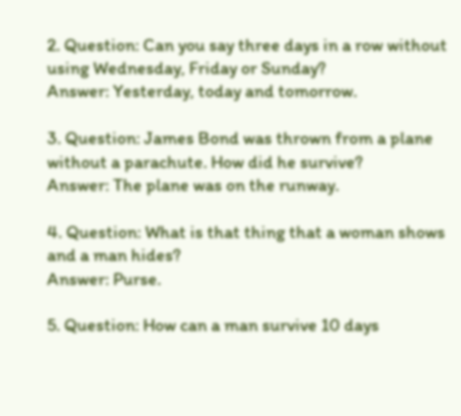2. Question: Can you say three days in a row without using Wednesday, Friday or Sunday?
Answer: Yesterday, today and tomorrow.

3. Question: James Bond was thrown from a plane without a parachute. How did he survive?
Answer: The plane was on the runway.

4. Question: What is that thing that a woman shows and a man hides?
Answer: Purse.

5. Question: How can a man survive 10 days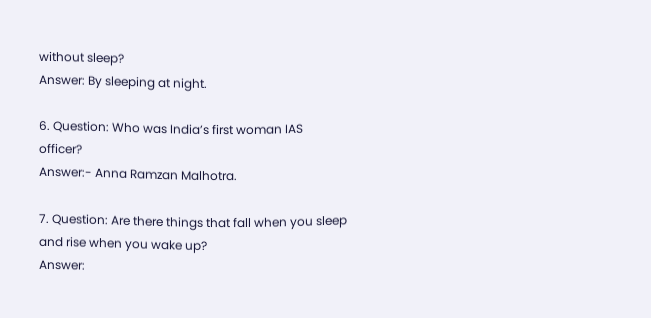without sleep?
Answer: By sleeping at night.

6. Question: Who was India’s first woman IAS officer?
Answer:- Anna Ramzan Malhotra.

7. Question: Are there things that fall when you sleep and rise when you wake up?
Answer: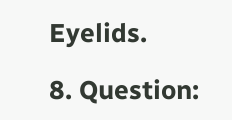Eyelids.

8. Question: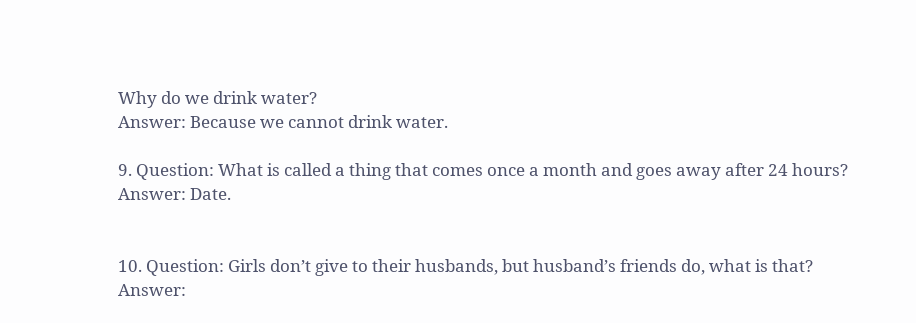Why do we drink water?
Answer: Because we cannot drink water.

9. Question: What is called a thing that comes once a month and goes away after 24 hours?
Answer: Date.


10. Question: Girls don’t give to their husbands, but husband’s friends do, what is that?
Answer: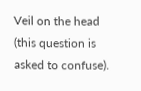Veil on the head (this question is asked to confuse).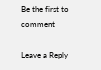Be the first to comment

Leave a Reply